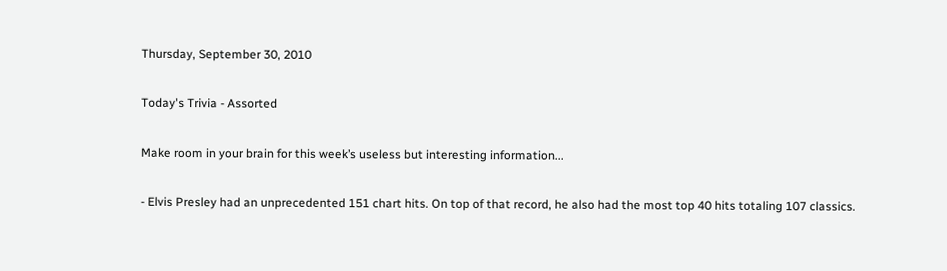Thursday, September 30, 2010

Today's Trivia - Assorted

Make room in your brain for this week’s useless but interesting information...

- Elvis Presley had an unprecedented 151 chart hits. On top of that record, he also had the most top 40 hits totaling 107 classics.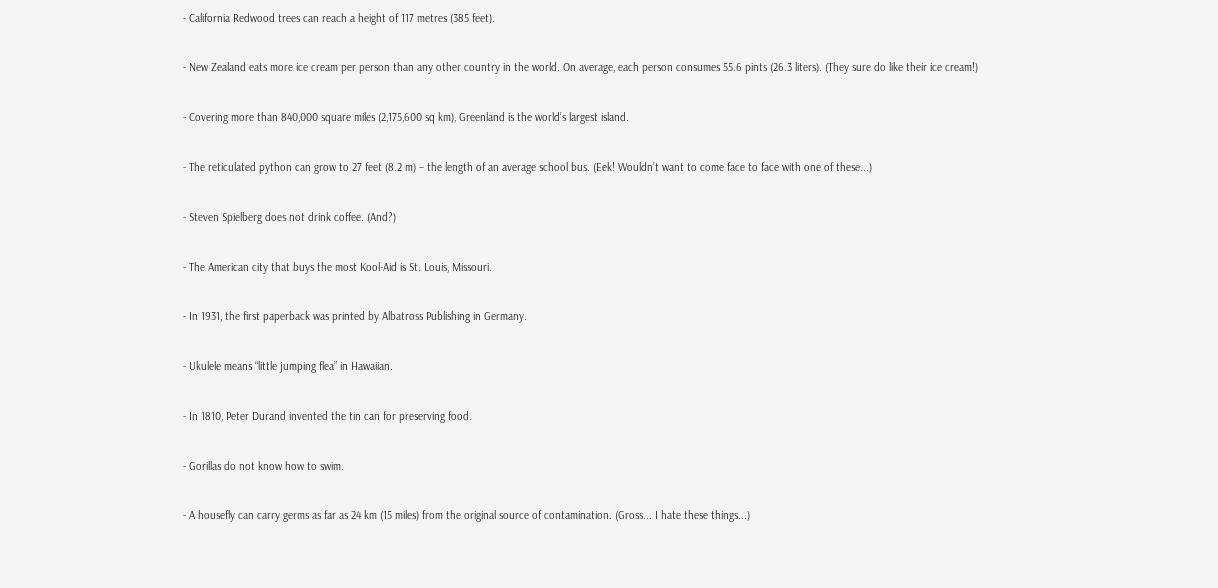- California Redwood trees can reach a height of 117 metres (385 feet).

- New Zealand eats more ice cream per person than any other country in the world. On average, each person consumes 55.6 pints (26.3 liters). (They sure do like their ice cream!)

- Covering more than 840,000 square miles (2,175,600 sq km), Greenland is the world’s largest island.

- The reticulated python can grow to 27 feet (8.2 m) – the length of an average school bus. (Eek! Wouldn’t want to come face to face with one of these...)

- Steven Spielberg does not drink coffee. (And?)

- The American city that buys the most Kool-Aid is St. Louis, Missouri.

- In 1931, the first paperback was printed by Albatross Publishing in Germany.

- Ukulele means “little jumping flea” in Hawaiian.

- In 1810, Peter Durand invented the tin can for preserving food.

- Gorillas do not know how to swim.

- A housefly can carry germs as far as 24 km (15 miles) from the original source of contamination. (Gross... I hate these things...)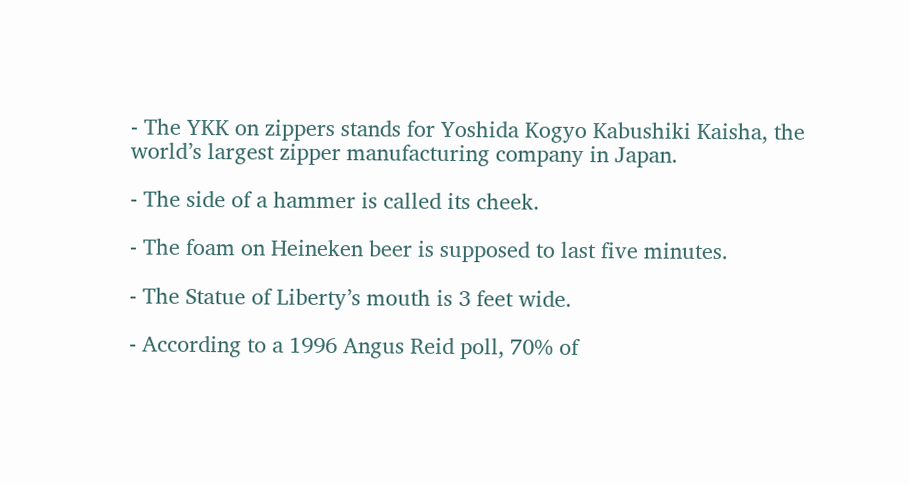- The YKK on zippers stands for Yoshida Kogyo Kabushiki Kaisha, the world’s largest zipper manufacturing company in Japan.

- The side of a hammer is called its cheek.

- The foam on Heineken beer is supposed to last five minutes.

- The Statue of Liberty’s mouth is 3 feet wide.

- According to a 1996 Angus Reid poll, 70% of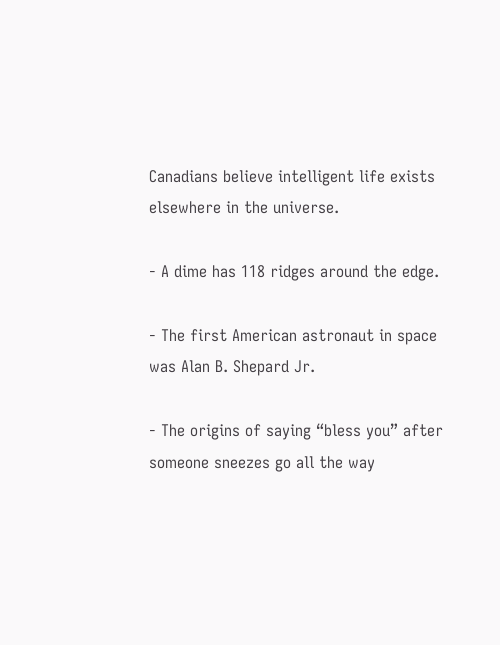Canadians believe intelligent life exists elsewhere in the universe.

- A dime has 118 ridges around the edge.

- The first American astronaut in space was Alan B. Shepard Jr.

- The origins of saying “bless you” after someone sneezes go all the way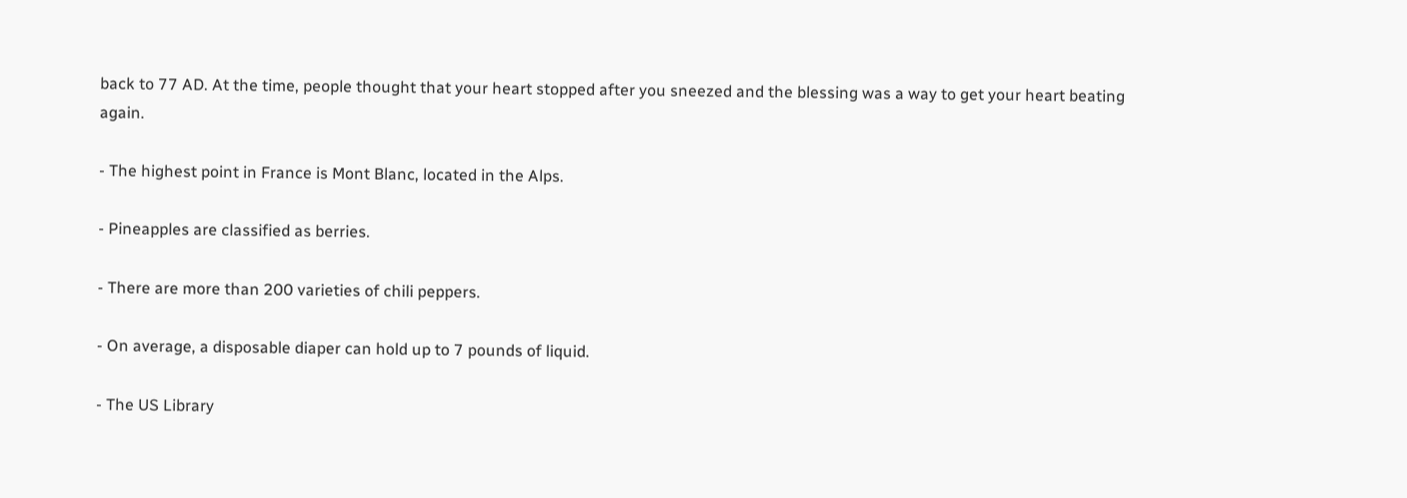back to 77 AD. At the time, people thought that your heart stopped after you sneezed and the blessing was a way to get your heart beating again.

- The highest point in France is Mont Blanc, located in the Alps.

- Pineapples are classified as berries.

- There are more than 200 varieties of chili peppers.

- On average, a disposable diaper can hold up to 7 pounds of liquid.

- The US Library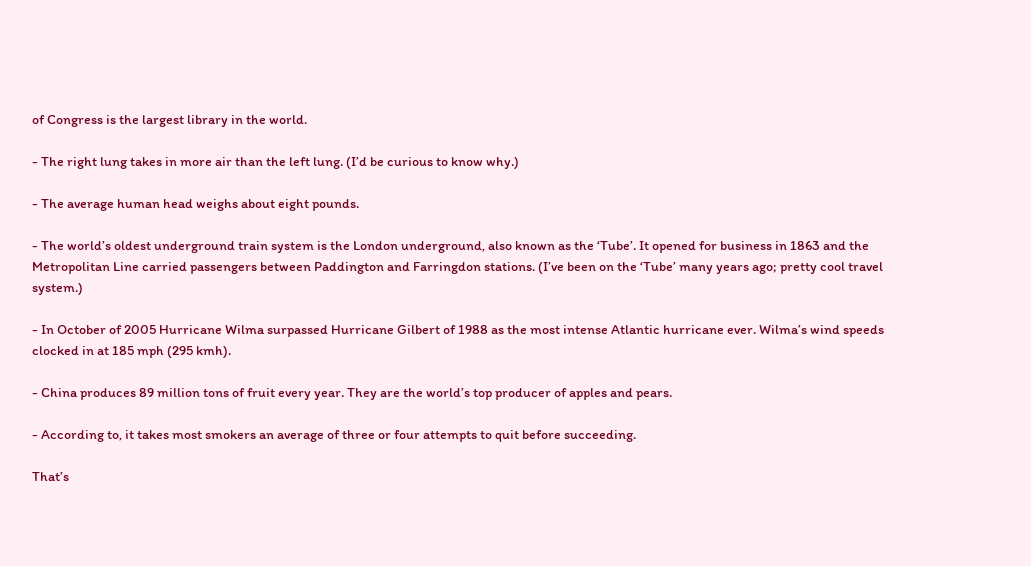of Congress is the largest library in the world.

- The right lung takes in more air than the left lung. (I’d be curious to know why.)

- The average human head weighs about eight pounds.

- The world’s oldest underground train system is the London underground, also known as the ‘Tube’. It opened for business in 1863 and the Metropolitan Line carried passengers between Paddington and Farringdon stations. (I’ve been on the ‘Tube’ many years ago; pretty cool travel system.)

- In October of 2005 Hurricane Wilma surpassed Hurricane Gilbert of 1988 as the most intense Atlantic hurricane ever. Wilma’s wind speeds clocked in at 185 mph (295 kmh).

- China produces 89 million tons of fruit every year. They are the world’s top producer of apples and pears.

- According to, it takes most smokers an average of three or four attempts to quit before succeeding.

That’s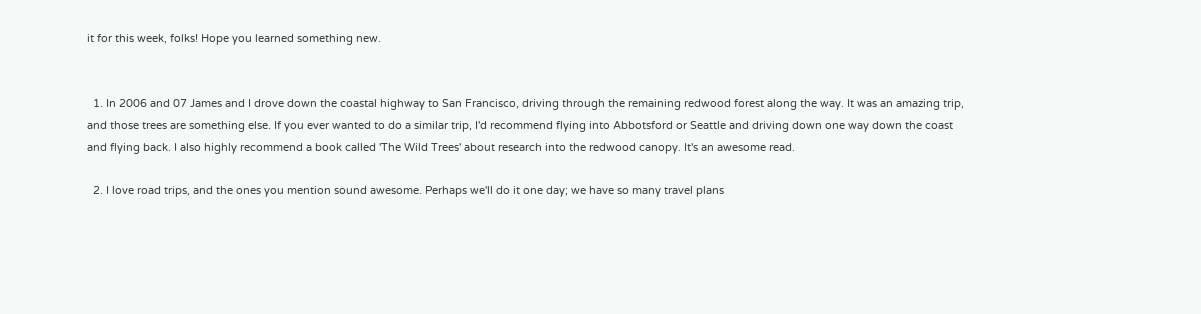it for this week, folks! Hope you learned something new.


  1. In 2006 and 07 James and I drove down the coastal highway to San Francisco, driving through the remaining redwood forest along the way. It was an amazing trip, and those trees are something else. If you ever wanted to do a similar trip, I'd recommend flying into Abbotsford or Seattle and driving down one way down the coast and flying back. I also highly recommend a book called 'The Wild Trees' about research into the redwood canopy. It's an awesome read.

  2. I love road trips, and the ones you mention sound awesome. Perhaps we'll do it one day; we have so many travel plans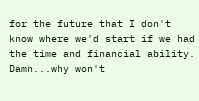for the future that I don't know where we'd start if we had the time and financial ability. Damn...why won't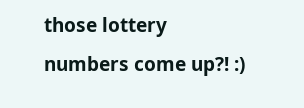those lottery numbers come up?! :)